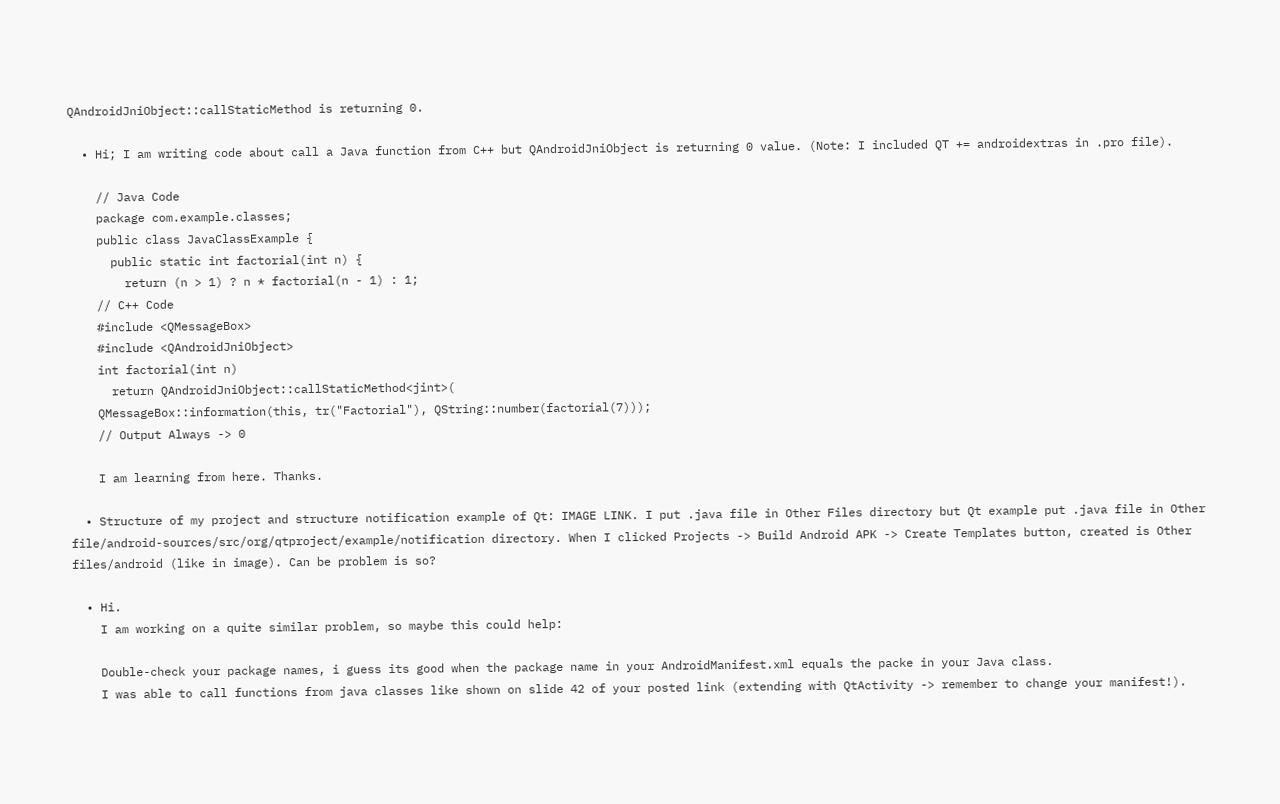QAndroidJniObject::callStaticMethod is returning 0.

  • Hi; I am writing code about call a Java function from C++ but QAndroidJniObject is returning 0 value. (Note: I included QT += androidextras in .pro file).

    // Java Code
    package com.example.classes;
    public class JavaClassExample {
      public static int factorial(int n) {
        return (n > 1) ? n * factorial(n - 1) : 1;
    // C++ Code
    #include <QMessageBox>
    #include <QAndroidJniObject>
    int factorial(int n)
      return QAndroidJniObject::callStaticMethod<jint>(
    QMessageBox::information(this, tr("Factorial"), QString::number(factorial(7)));
    // Output Always -> 0

    I am learning from here. Thanks.

  • Structure of my project and structure notification example of Qt: IMAGE LINK. I put .java file in Other Files directory but Qt example put .java file in Other file/android-sources/src/org/qtproject/example/notification directory. When I clicked Projects -> Build Android APK -> Create Templates button, created is Other files/android (like in image). Can be problem is so?

  • Hi.
    I am working on a quite similar problem, so maybe this could help:

    Double-check your package names, i guess its good when the package name in your AndroidManifest.xml equals the packe in your Java class.
    I was able to call functions from java classes like shown on slide 42 of your posted link (extending with QtActivity -> remember to change your manifest!).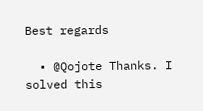Best regards

  • @Qojote Thanks. I solved this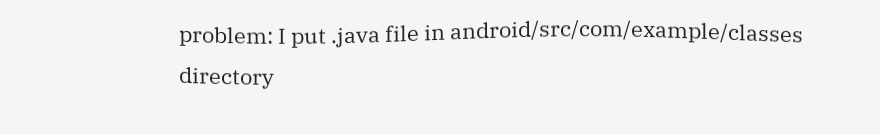problem: I put .java file in android/src/com/example/classes directory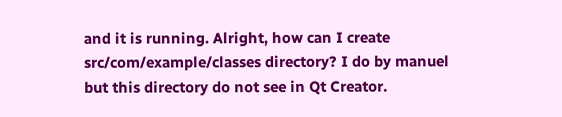and it is running. Alright, how can I create src/com/example/classes directory? I do by manuel but this directory do not see in Qt Creator.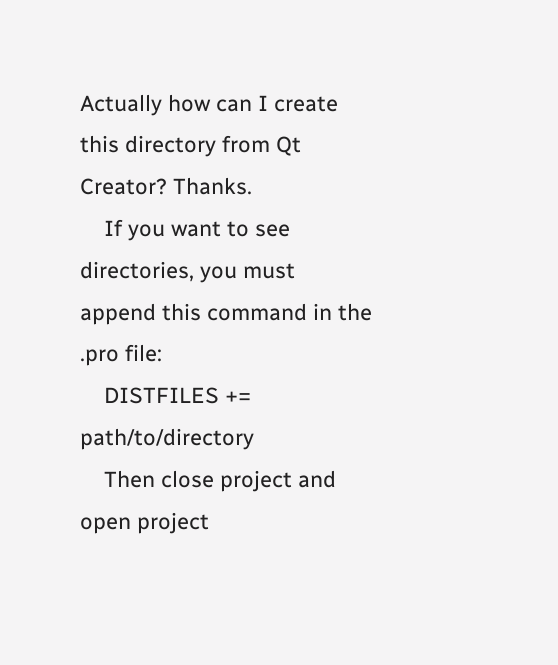Actually how can I create this directory from Qt Creator? Thanks.
    If you want to see directories, you must append this command in the .pro file:
    DISTFILES += path/to/directory
    Then close project and open project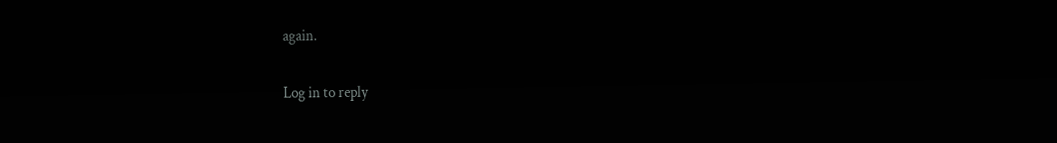again.

Log in to reply